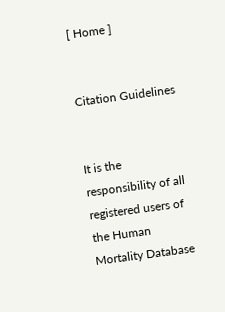[ Home ]


Citation Guidelines


It is the responsibility of all registered users of the Human Mortality Database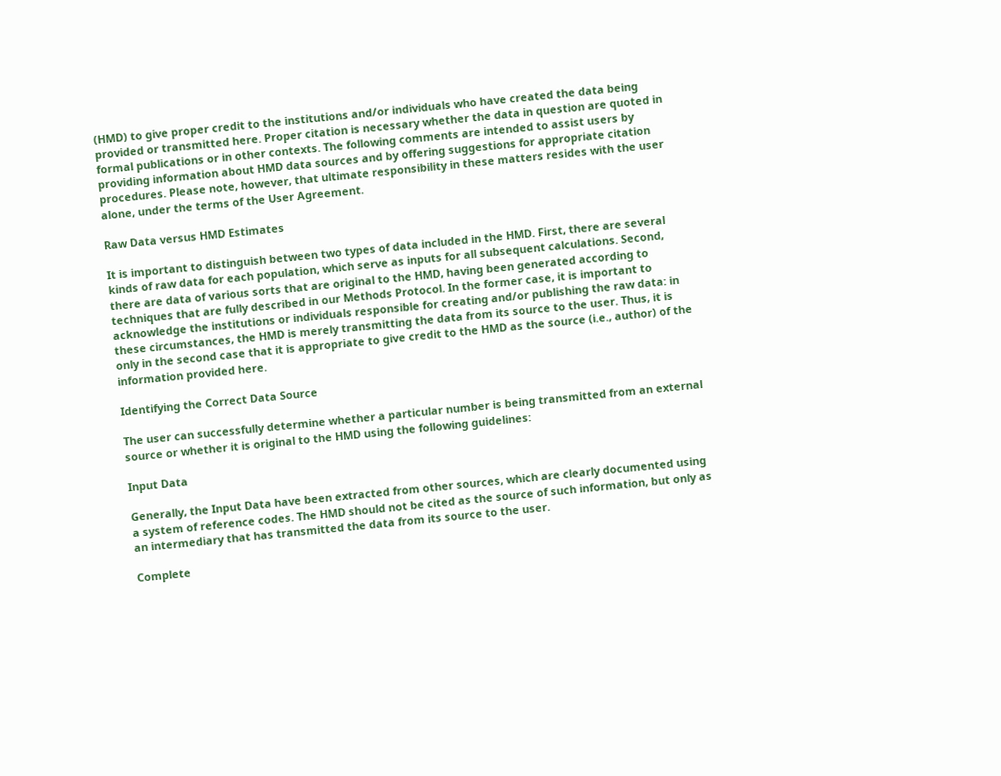(HMD) to give proper credit to the institutions and/or individuals who have created the data being provided or transmitted here. Proper citation is necessary whether the data in question are quoted in formal publications or in other contexts. The following comments are intended to assist users by providing information about HMD data sources and by offering suggestions for appropriate citation procedures. Please note, however, that ultimate responsibility in these matters resides with the user alone, under the terms of the User Agreement.

Raw Data versus HMD Estimates

It is important to distinguish between two types of data included in the HMD. First, there are several kinds of raw data for each population, which serve as inputs for all subsequent calculations. Second, there are data of various sorts that are original to the HMD, having been generated according to techniques that are fully described in our Methods Protocol. In the former case, it is important to acknowledge the institutions or individuals responsible for creating and/or publishing the raw data: in these circumstances, the HMD is merely transmitting the data from its source to the user. Thus, it is only in the second case that it is appropriate to give credit to the HMD as the source (i.e., author) of the information provided here.

Identifying the Correct Data Source

The user can successfully determine whether a particular number is being transmitted from an external source or whether it is original to the HMD using the following guidelines:

Input Data

Generally, the Input Data have been extracted from other sources, which are clearly documented using a system of reference codes. The HMD should not be cited as the source of such information, but only as an intermediary that has transmitted the data from its source to the user.

Complete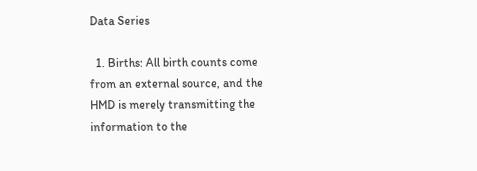Data Series

  1. Births: All birth counts come from an external source, and the HMD is merely transmitting the information to the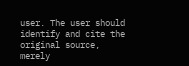user. The user should identify and cite the original source, merely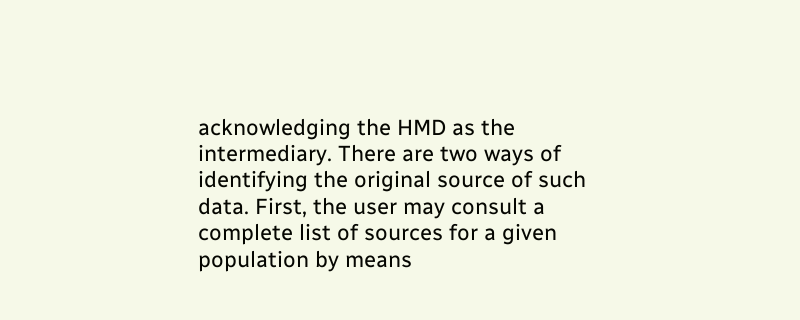acknowledging the HMD as the intermediary. There are two ways of identifying the original source of such data. First, the user may consult a complete list of sources for a given population by means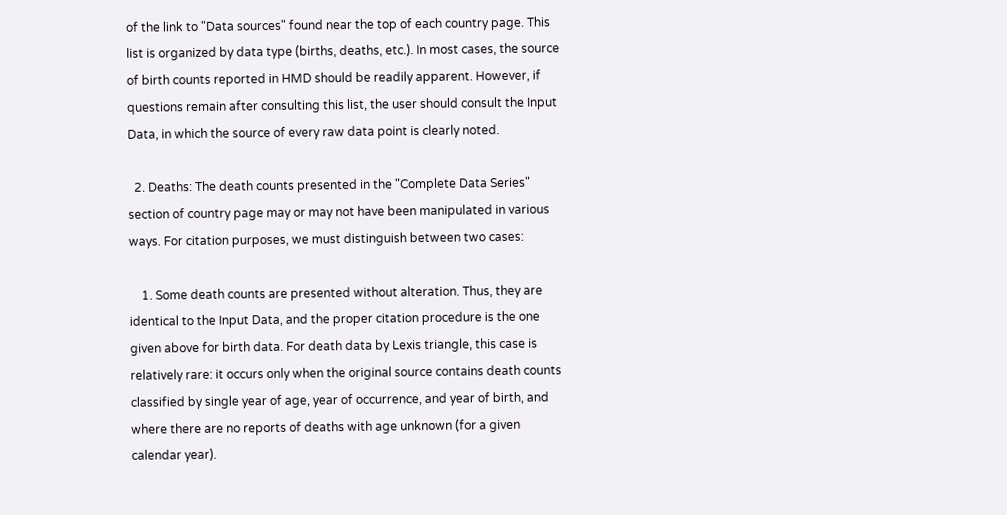of the link to "Data sources" found near the top of each country page. This list is organized by data type (births, deaths, etc.). In most cases, the source of birth counts reported in HMD should be readily apparent. However, if questions remain after consulting this list, the user should consult the Input Data, in which the source of every raw data point is clearly noted.

  2. Deaths: The death counts presented in the "Complete Data Series" section of country page may or may not have been manipulated in various ways. For citation purposes, we must distinguish between two cases:

    1. Some death counts are presented without alteration. Thus, they are identical to the Input Data, and the proper citation procedure is the one given above for birth data. For death data by Lexis triangle, this case is relatively rare: it occurs only when the original source contains death counts classified by single year of age, year of occurrence, and year of birth, and where there are no reports of deaths with age unknown (for a given calendar year).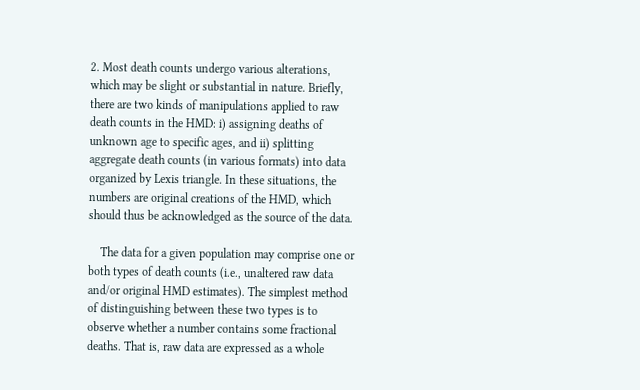2. Most death counts undergo various alterations, which may be slight or substantial in nature. Briefly, there are two kinds of manipulations applied to raw death counts in the HMD: i) assigning deaths of unknown age to specific ages, and ii) splitting aggregate death counts (in various formats) into data organized by Lexis triangle. In these situations, the numbers are original creations of the HMD, which should thus be acknowledged as the source of the data.

    The data for a given population may comprise one or both types of death counts (i.e., unaltered raw data and/or original HMD estimates). The simplest method of distinguishing between these two types is to observe whether a number contains some fractional deaths. That is, raw data are expressed as a whole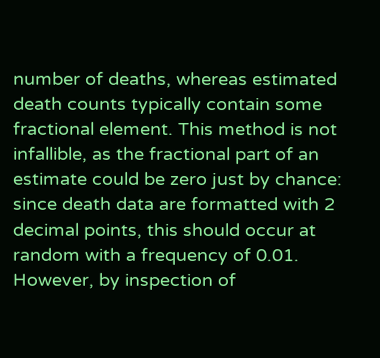number of deaths, whereas estimated death counts typically contain some fractional element. This method is not infallible, as the fractional part of an estimate could be zero just by chance: since death data are formatted with 2 decimal points, this should occur at random with a frequency of 0.01. However, by inspection of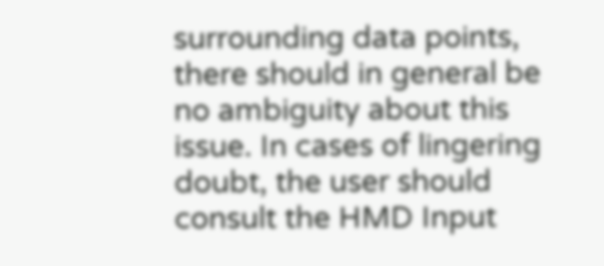surrounding data points, there should in general be no ambiguity about this issue. In cases of lingering doubt, the user should consult the HMD Input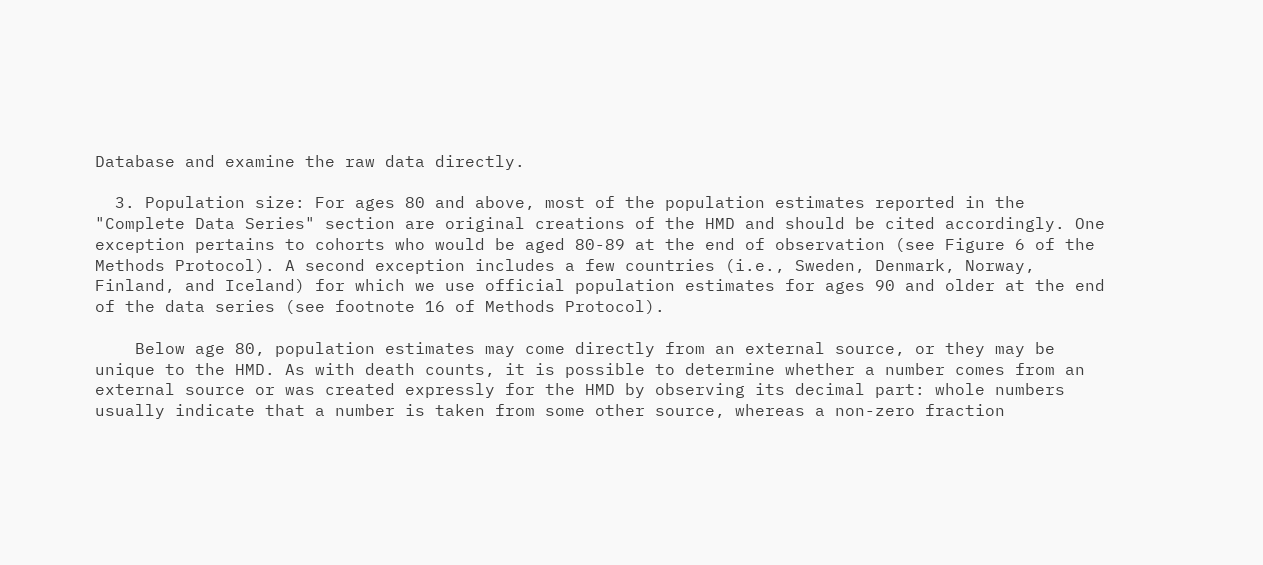Database and examine the raw data directly.

  3. Population size: For ages 80 and above, most of the population estimates reported in the "Complete Data Series" section are original creations of the HMD and should be cited accordingly. One exception pertains to cohorts who would be aged 80-89 at the end of observation (see Figure 6 of the Methods Protocol). A second exception includes a few countries (i.e., Sweden, Denmark, Norway, Finland, and Iceland) for which we use official population estimates for ages 90 and older at the end of the data series (see footnote 16 of Methods Protocol).

    Below age 80, population estimates may come directly from an external source, or they may be unique to the HMD. As with death counts, it is possible to determine whether a number comes from an external source or was created expressly for the HMD by observing its decimal part: whole numbers usually indicate that a number is taken from some other source, whereas a non-zero fraction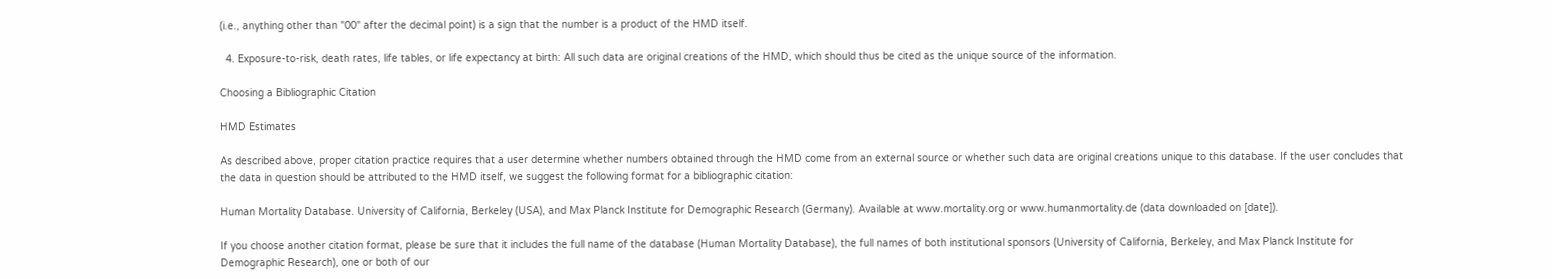(i.e., anything other than "00" after the decimal point) is a sign that the number is a product of the HMD itself.

  4. Exposure-to-risk, death rates, life tables, or life expectancy at birth: All such data are original creations of the HMD, which should thus be cited as the unique source of the information.

Choosing a Bibliographic Citation

HMD Estimates

As described above, proper citation practice requires that a user determine whether numbers obtained through the HMD come from an external source or whether such data are original creations unique to this database. If the user concludes that the data in question should be attributed to the HMD itself, we suggest the following format for a bibliographic citation:

Human Mortality Database. University of California, Berkeley (USA), and Max Planck Institute for Demographic Research (Germany). Available at www.mortality.org or www.humanmortality.de (data downloaded on [date]).

If you choose another citation format, please be sure that it includes the full name of the database (Human Mortality Database), the full names of both institutional sponsors (University of California, Berkeley, and Max Planck Institute for Demographic Research), one or both of our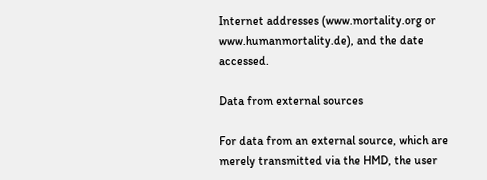Internet addresses (www.mortality.org or www.humanmortality.de), and the date accessed.

Data from external sources

For data from an external source, which are merely transmitted via the HMD, the user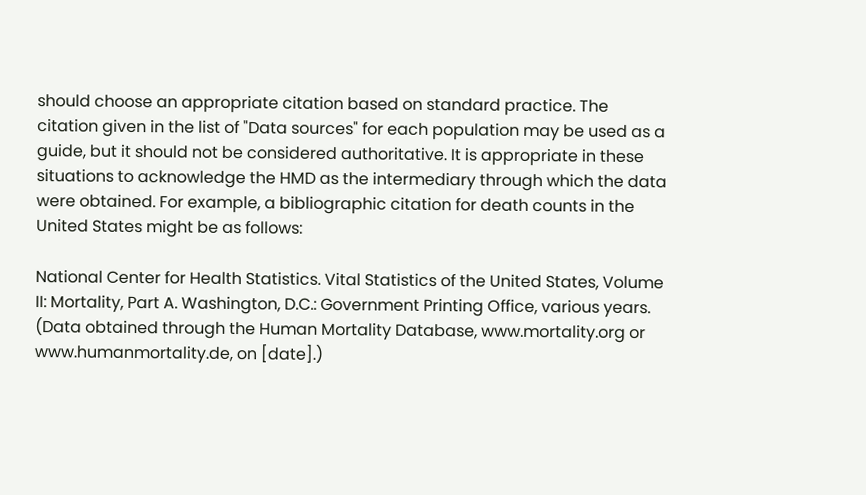should choose an appropriate citation based on standard practice. The citation given in the list of "Data sources" for each population may be used as a guide, but it should not be considered authoritative. It is appropriate in these situations to acknowledge the HMD as the intermediary through which the data were obtained. For example, a bibliographic citation for death counts in the United States might be as follows:

National Center for Health Statistics. Vital Statistics of the United States, Volume II: Mortality, Part A. Washington, D.C.: Government Printing Office, various years. (Data obtained through the Human Mortality Database, www.mortality.org or www.humanmortality.de, on [date].)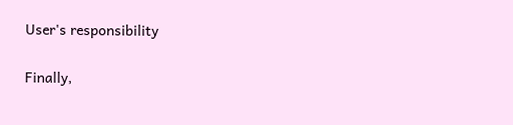User's responsibility

Finally,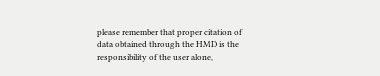please remember that proper citation of data obtained through the HMD is the responsibility of the user alone,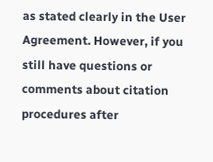as stated clearly in the User Agreement. However, if you still have questions or comments about citation procedures after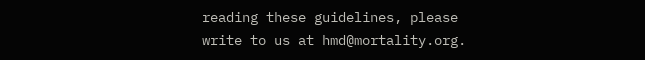reading these guidelines, please write to us at hmd@mortality.org.